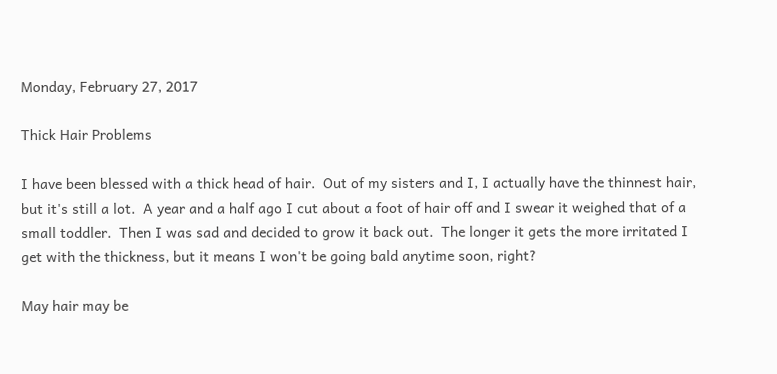Monday, February 27, 2017

Thick Hair Problems

I have been blessed with a thick head of hair.  Out of my sisters and I, I actually have the thinnest hair, but it's still a lot.  A year and a half ago I cut about a foot of hair off and I swear it weighed that of a small toddler.  Then I was sad and decided to grow it back out.  The longer it gets the more irritated I get with the thickness, but it means I won't be going bald anytime soon, right?

May hair may be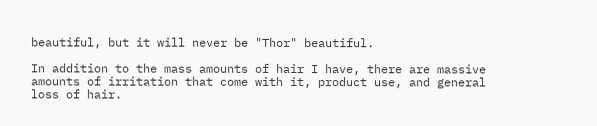beautiful, but it will never be "Thor" beautiful.

In addition to the mass amounts of hair I have, there are massive amounts of irritation that come with it, product use, and general loss of hair.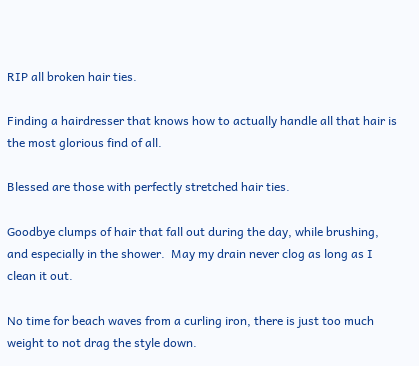RIP all broken hair ties.

Finding a hairdresser that knows how to actually handle all that hair is the most glorious find of all.

Blessed are those with perfectly stretched hair ties.

Goodbye clumps of hair that fall out during the day, while brushing, and especially in the shower.  May my drain never clog as long as I clean it out.

No time for beach waves from a curling iron, there is just too much weight to not drag the style down.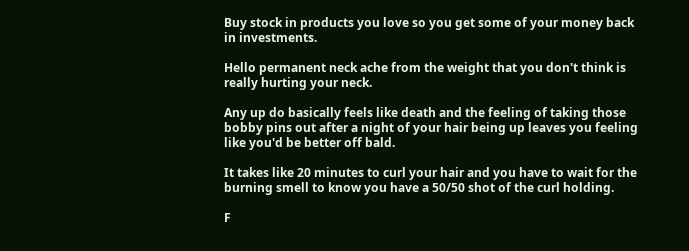Buy stock in products you love so you get some of your money back in investments.

Hello permanent neck ache from the weight that you don't think is really hurting your neck.

Any up do basically feels like death and the feeling of taking those bobby pins out after a night of your hair being up leaves you feeling like you'd be better off bald.

It takes like 20 minutes to curl your hair and you have to wait for the burning smell to know you have a 50/50 shot of the curl holding.

F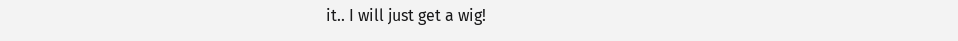it.. I will just get a wig!